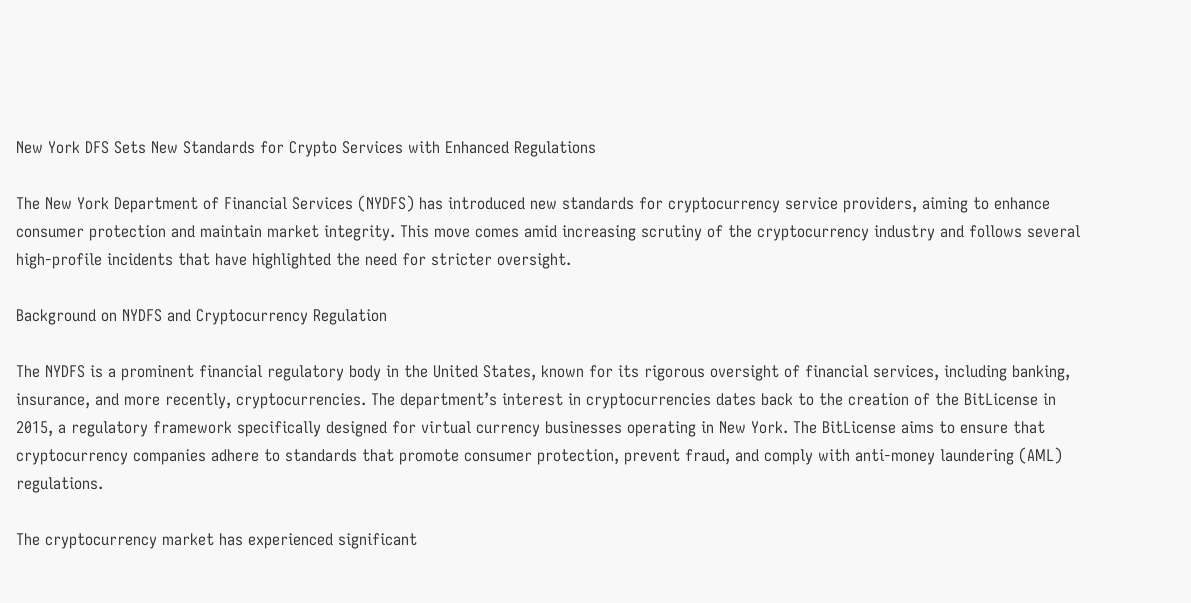New York DFS Sets New Standards for Crypto Services with Enhanced Regulations

The New York Department of Financial Services (NYDFS) has introduced new standards for cryptocurrency service providers, aiming to enhance consumer protection and maintain market integrity. This move comes amid increasing scrutiny of the cryptocurrency industry and follows several high-profile incidents that have highlighted the need for stricter oversight.

Background on NYDFS and Cryptocurrency Regulation

The NYDFS is a prominent financial regulatory body in the United States, known for its rigorous oversight of financial services, including banking, insurance, and more recently, cryptocurrencies. The department’s interest in cryptocurrencies dates back to the creation of the BitLicense in 2015, a regulatory framework specifically designed for virtual currency businesses operating in New York. The BitLicense aims to ensure that cryptocurrency companies adhere to standards that promote consumer protection, prevent fraud, and comply with anti-money laundering (AML) regulations.

The cryptocurrency market has experienced significant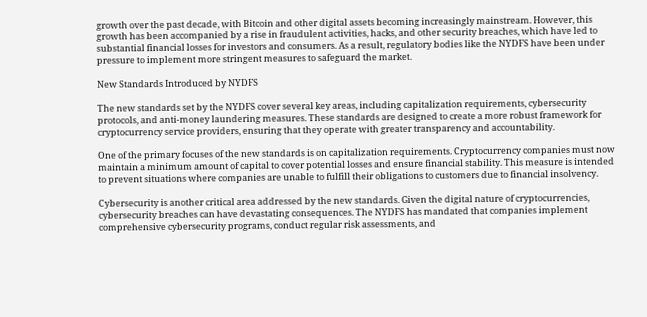growth over the past decade, with Bitcoin and other digital assets becoming increasingly mainstream. However, this growth has been accompanied by a rise in fraudulent activities, hacks, and other security breaches, which have led to substantial financial losses for investors and consumers. As a result, regulatory bodies like the NYDFS have been under pressure to implement more stringent measures to safeguard the market.

New Standards Introduced by NYDFS

The new standards set by the NYDFS cover several key areas, including capitalization requirements, cybersecurity protocols, and anti-money laundering measures. These standards are designed to create a more robust framework for cryptocurrency service providers, ensuring that they operate with greater transparency and accountability.

One of the primary focuses of the new standards is on capitalization requirements. Cryptocurrency companies must now maintain a minimum amount of capital to cover potential losses and ensure financial stability. This measure is intended to prevent situations where companies are unable to fulfill their obligations to customers due to financial insolvency.

Cybersecurity is another critical area addressed by the new standards. Given the digital nature of cryptocurrencies, cybersecurity breaches can have devastating consequences. The NYDFS has mandated that companies implement comprehensive cybersecurity programs, conduct regular risk assessments, and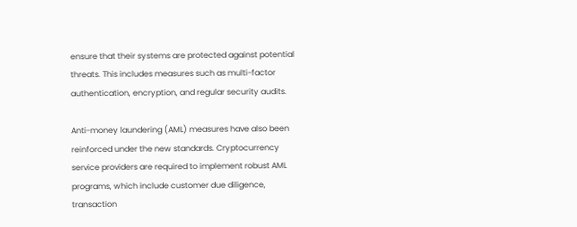ensure that their systems are protected against potential threats. This includes measures such as multi-factor authentication, encryption, and regular security audits.

Anti-money laundering (AML) measures have also been reinforced under the new standards. Cryptocurrency service providers are required to implement robust AML programs, which include customer due diligence, transaction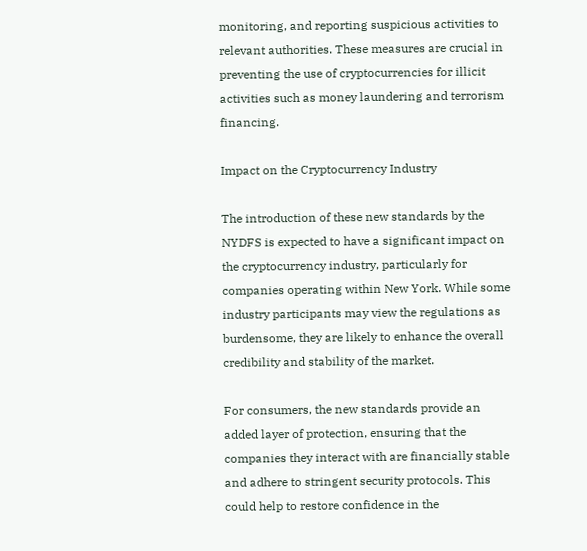monitoring, and reporting suspicious activities to relevant authorities. These measures are crucial in preventing the use of cryptocurrencies for illicit activities such as money laundering and terrorism financing.

Impact on the Cryptocurrency Industry

The introduction of these new standards by the NYDFS is expected to have a significant impact on the cryptocurrency industry, particularly for companies operating within New York. While some industry participants may view the regulations as burdensome, they are likely to enhance the overall credibility and stability of the market.

For consumers, the new standards provide an added layer of protection, ensuring that the companies they interact with are financially stable and adhere to stringent security protocols. This could help to restore confidence in the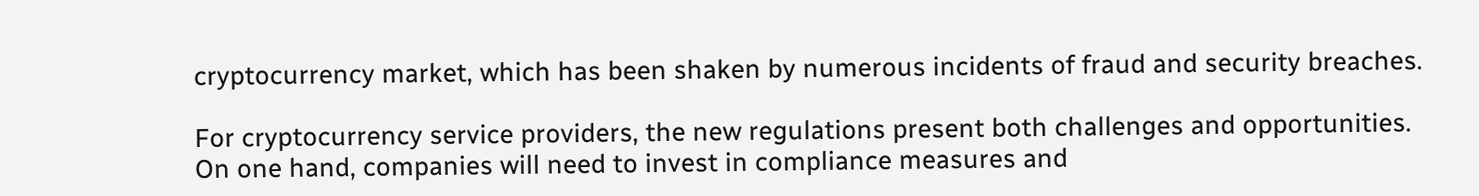cryptocurrency market, which has been shaken by numerous incidents of fraud and security breaches.

For cryptocurrency service providers, the new regulations present both challenges and opportunities. On one hand, companies will need to invest in compliance measures and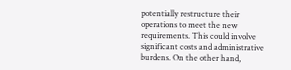potentially restructure their operations to meet the new requirements. This could involve significant costs and administrative burdens. On the other hand,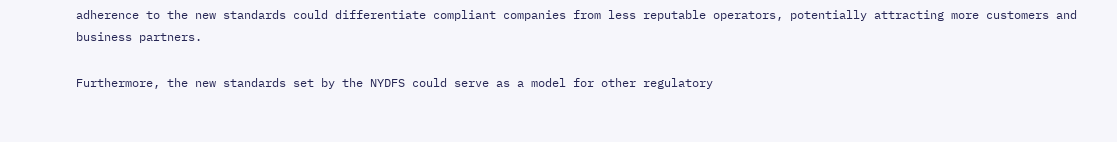adherence to the new standards could differentiate compliant companies from less reputable operators, potentially attracting more customers and business partners.

Furthermore, the new standards set by the NYDFS could serve as a model for other regulatory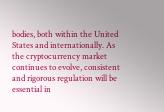bodies, both within the United States and internationally. As the cryptocurrency market continues to evolve, consistent and rigorous regulation will be essential in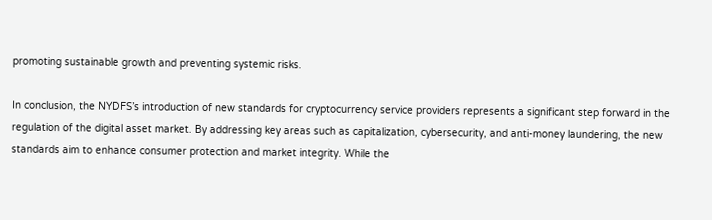promoting sustainable growth and preventing systemic risks.

In conclusion, the NYDFS’s introduction of new standards for cryptocurrency service providers represents a significant step forward in the regulation of the digital asset market. By addressing key areas such as capitalization, cybersecurity, and anti-money laundering, the new standards aim to enhance consumer protection and market integrity. While the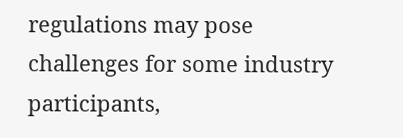regulations may pose challenges for some industry participants,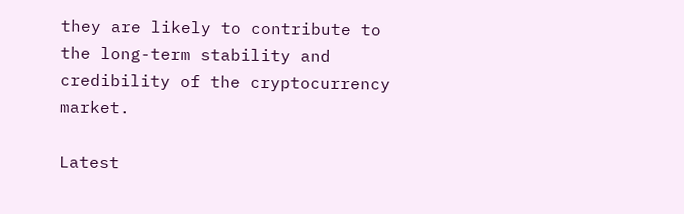they are likely to contribute to the long-term stability and credibility of the cryptocurrency market.

Latest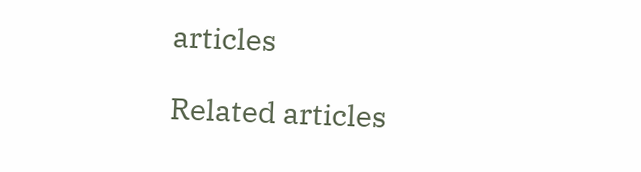articles

Related articles